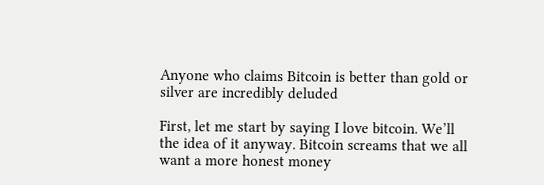Anyone who claims Bitcoin is better than gold or silver are incredibly deluded

First, let me start by saying I love bitcoin. We’ll the idea of it anyway. Bitcoin screams that we all want a more honest money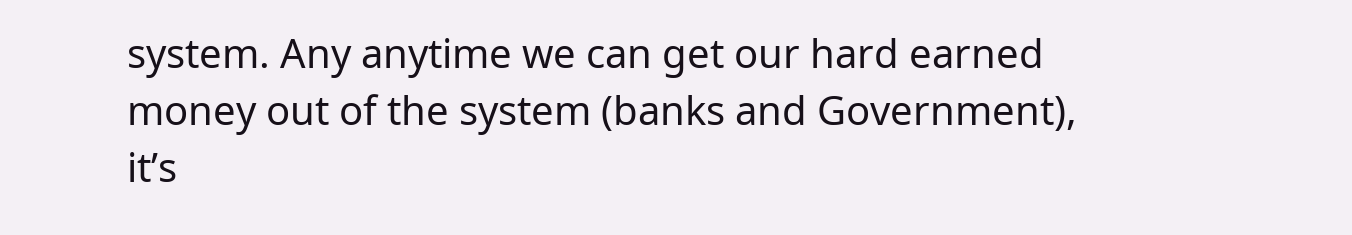system. Any anytime we can get our hard earned money out of the system (banks and Government), it’s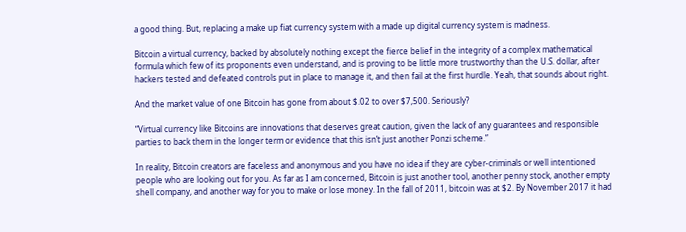a good thing. But, replacing a make up fiat currency system with a made up digital currency system is madness.

Bitcoin a virtual currency, backed by absolutely nothing except the fierce belief in the integrity of a complex mathematical formula which few of its proponents even understand, and is proving to be little more trustworthy than the U.S. dollar, after hackers tested and defeated controls put in place to manage it, and then fail at the first hurdle. Yeah, that sounds about right.

And the market value of one Bitcoin has gone from about $.02 to over $7,500. Seriously?

“Virtual currency like Bitcoins are innovations that deserves great caution, given the lack of any guarantees and responsible parties to back them in the longer term or evidence that this isn’t just another Ponzi scheme.”

In reality, Bitcoin creators are faceless and anonymous and you have no idea if they are cyber-criminals or well intentioned people who are looking out for you. As far as I am concerned, Bitcoin is just another tool, another penny stock, another empty shell company, and another way for you to make or lose money. In the fall of 2011, bitcoin was at $2. By November 2017 it had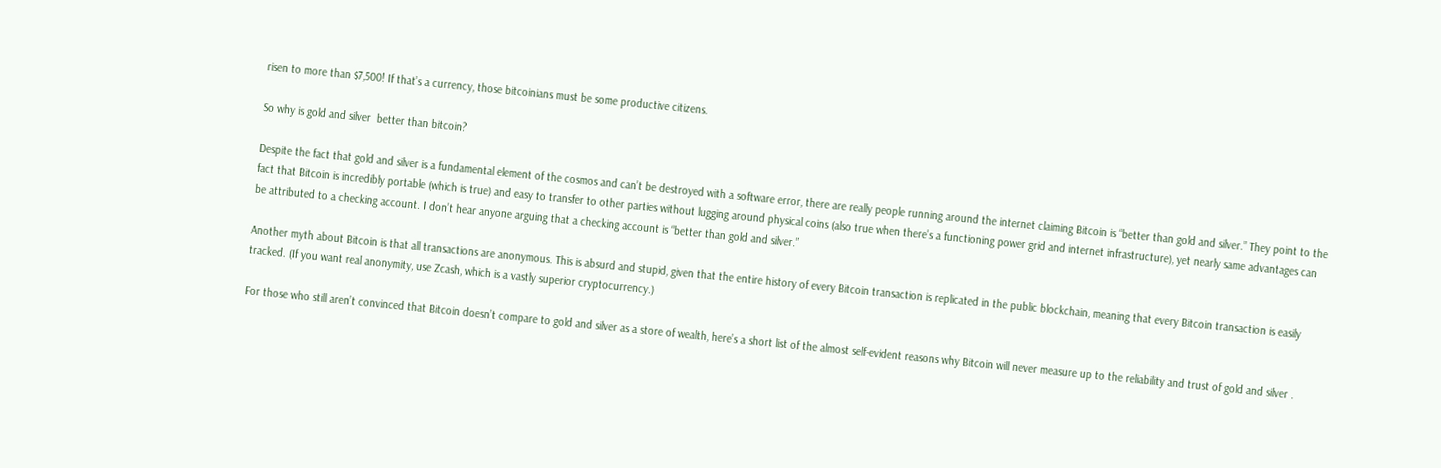risen to more than $7,500! If that’s a currency, those bitcoinians must be some productive citizens.

So why is gold and silver  better than bitcoin?

Despite the fact that gold and silver is a fundamental element of the cosmos and can’t be destroyed with a software error, there are really people running around the internet claiming Bitcoin is “better than gold and silver.” They point to the fact that Bitcoin is incredibly portable (which is true) and easy to transfer to other parties without lugging around physical coins (also true when there’s a functioning power grid and internet infrastructure), yet nearly same advantages can be attributed to a checking account. I don’t hear anyone arguing that a checking account is “better than gold and silver.”

Another myth about Bitcoin is that all transactions are anonymous. This is absurd and stupid, given that the entire history of every Bitcoin transaction is replicated in the public blockchain, meaning that every Bitcoin transaction is easily tracked. (If you want real anonymity, use Zcash, which is a vastly superior cryptocurrency.)

For those who still aren’t convinced that Bitcoin doesn’t compare to gold and silver as a store of wealth, here’s a short list of the almost self-evident reasons why Bitcoin will never measure up to the reliability and trust of gold and silver .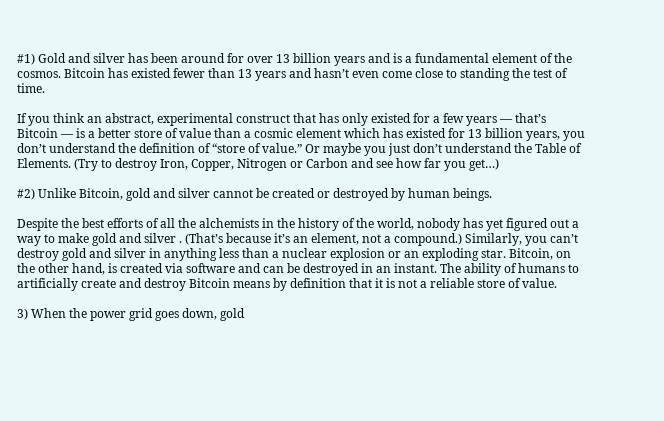#1) Gold and silver has been around for over 13 billion years and is a fundamental element of the cosmos. Bitcoin has existed fewer than 13 years and hasn’t even come close to standing the test of time.

If you think an abstract, experimental construct that has only existed for a few years — that’s Bitcoin — is a better store of value than a cosmic element which has existed for 13 billion years, you don’t understand the definition of “store of value.” Or maybe you just don’t understand the Table of Elements. (Try to destroy Iron, Copper, Nitrogen or Carbon and see how far you get…)

#2) Unlike Bitcoin, gold and silver cannot be created or destroyed by human beings.

Despite the best efforts of all the alchemists in the history of the world, nobody has yet figured out a way to make gold and silver . (That’s because it’s an element, not a compound.) Similarly, you can’t destroy gold and silver in anything less than a nuclear explosion or an exploding star. Bitcoin, on the other hand, is created via software and can be destroyed in an instant. The ability of humans to artificially create and destroy Bitcoin means by definition that it is not a reliable store of value.

3) When the power grid goes down, gold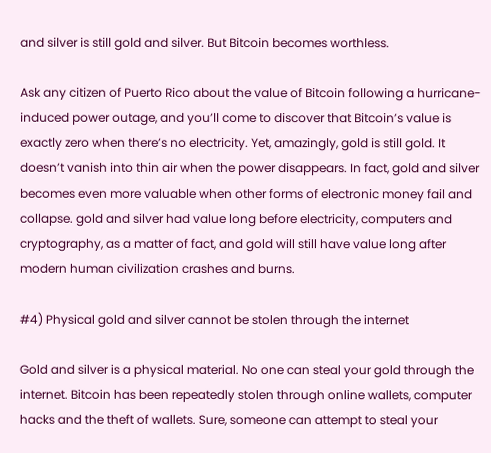and silver is still gold and silver. But Bitcoin becomes worthless.

Ask any citizen of Puerto Rico about the value of Bitcoin following a hurricane-induced power outage, and you’ll come to discover that Bitcoin’s value is exactly zero when there’s no electricity. Yet, amazingly, gold is still gold. It doesn’t vanish into thin air when the power disappears. In fact, gold and silver becomes even more valuable when other forms of electronic money fail and collapse. gold and silver had value long before electricity, computers and cryptography, as a matter of fact, and gold will still have value long after modern human civilization crashes and burns.

#4) Physical gold and silver cannot be stolen through the internet

Gold and silver is a physical material. No one can steal your gold through the internet. Bitcoin has been repeatedly stolen through online wallets, computer hacks and the theft of wallets. Sure, someone can attempt to steal your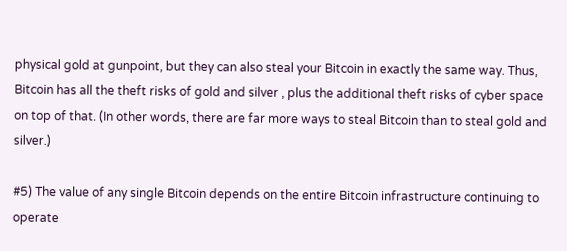physical gold at gunpoint, but they can also steal your Bitcoin in exactly the same way. Thus, Bitcoin has all the theft risks of gold and silver , plus the additional theft risks of cyber space on top of that. (In other words, there are far more ways to steal Bitcoin than to steal gold and silver.)

#5) The value of any single Bitcoin depends on the entire Bitcoin infrastructure continuing to operate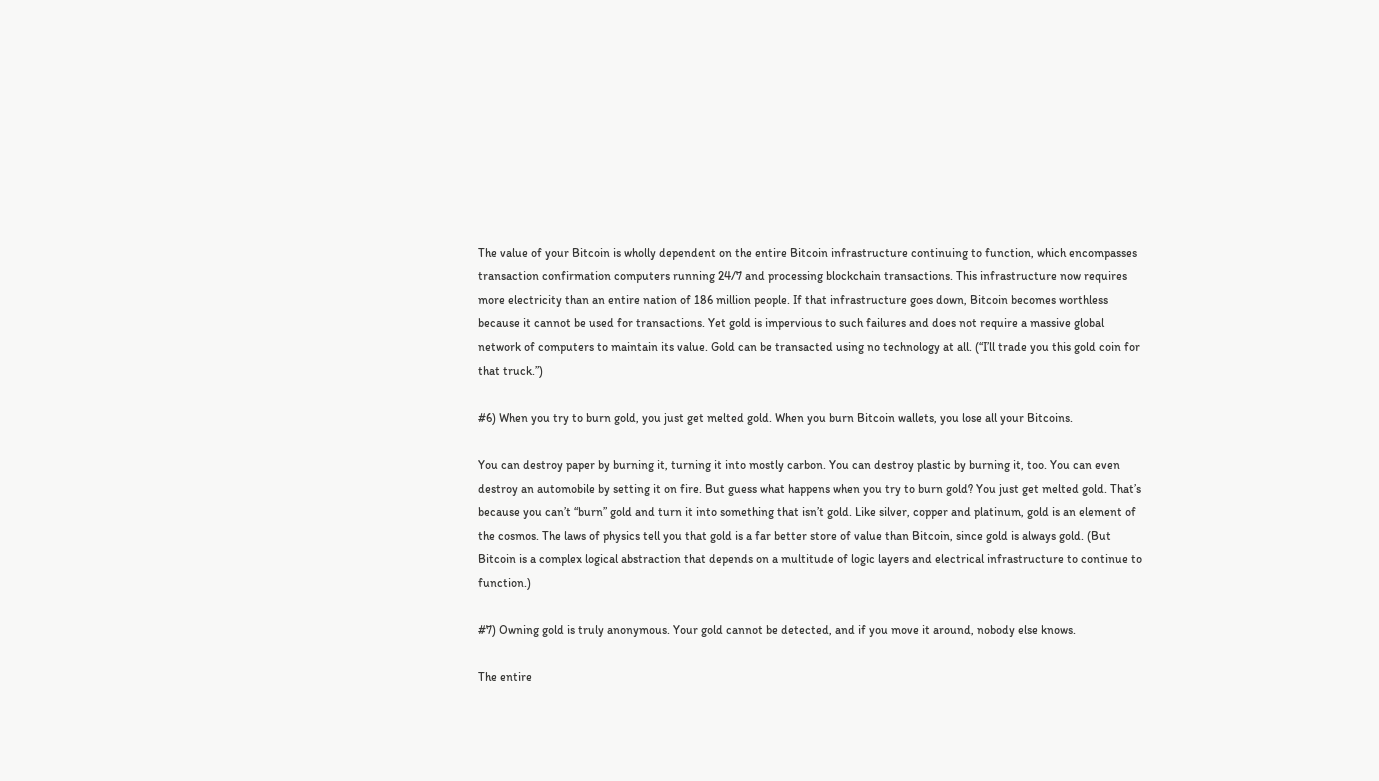The value of your Bitcoin is wholly dependent on the entire Bitcoin infrastructure continuing to function, which encompasses transaction confirmation computers running 24/7 and processing blockchain transactions. This infrastructure now requires more electricity than an entire nation of 186 million people. If that infrastructure goes down, Bitcoin becomes worthless because it cannot be used for transactions. Yet gold is impervious to such failures and does not require a massive global network of computers to maintain its value. Gold can be transacted using no technology at all. (“I’ll trade you this gold coin for that truck.”)

#6) When you try to burn gold, you just get melted gold. When you burn Bitcoin wallets, you lose all your Bitcoins.

You can destroy paper by burning it, turning it into mostly carbon. You can destroy plastic by burning it, too. You can even destroy an automobile by setting it on fire. But guess what happens when you try to burn gold? You just get melted gold. That’s because you can’t “burn” gold and turn it into something that isn’t gold. Like silver, copper and platinum, gold is an element of the cosmos. The laws of physics tell you that gold is a far better store of value than Bitcoin, since gold is always gold. (But Bitcoin is a complex logical abstraction that depends on a multitude of logic layers and electrical infrastructure to continue to function.)

#7) Owning gold is truly anonymous. Your gold cannot be detected, and if you move it around, nobody else knows.

The entire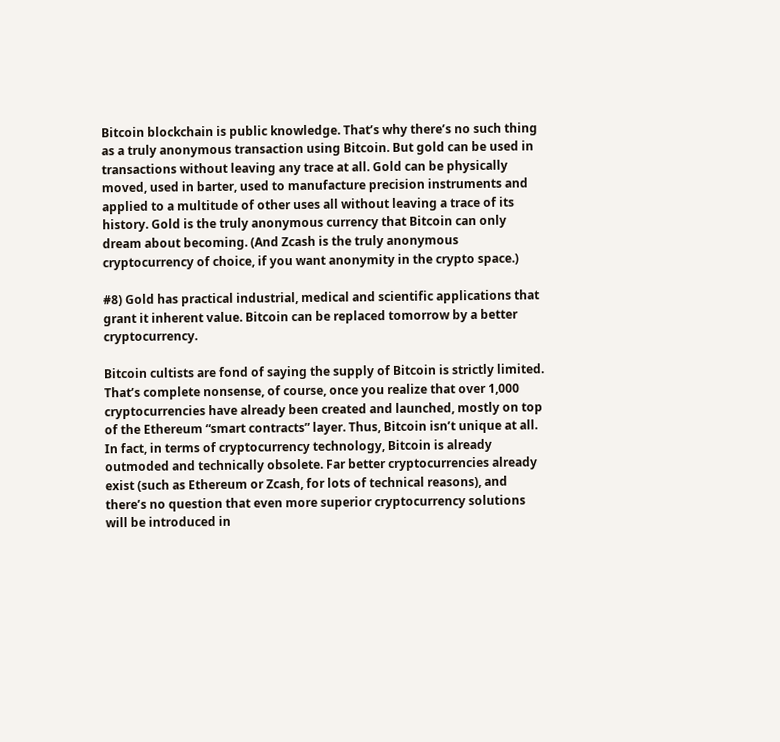Bitcoin blockchain is public knowledge. That’s why there’s no such thing as a truly anonymous transaction using Bitcoin. But gold can be used in transactions without leaving any trace at all. Gold can be physically moved, used in barter, used to manufacture precision instruments and applied to a multitude of other uses all without leaving a trace of its history. Gold is the truly anonymous currency that Bitcoin can only dream about becoming. (And Zcash is the truly anonymous cryptocurrency of choice, if you want anonymity in the crypto space.)

#8) Gold has practical industrial, medical and scientific applications that grant it inherent value. Bitcoin can be replaced tomorrow by a better cryptocurrency.

Bitcoin cultists are fond of saying the supply of Bitcoin is strictly limited. That’s complete nonsense, of course, once you realize that over 1,000 cryptocurrencies have already been created and launched, mostly on top of the Ethereum “smart contracts” layer. Thus, Bitcoin isn’t unique at all. In fact, in terms of cryptocurrency technology, Bitcoin is already outmoded and technically obsolete. Far better cryptocurrencies already exist (such as Ethereum or Zcash, for lots of technical reasons), and there’s no question that even more superior cryptocurrency solutions will be introduced in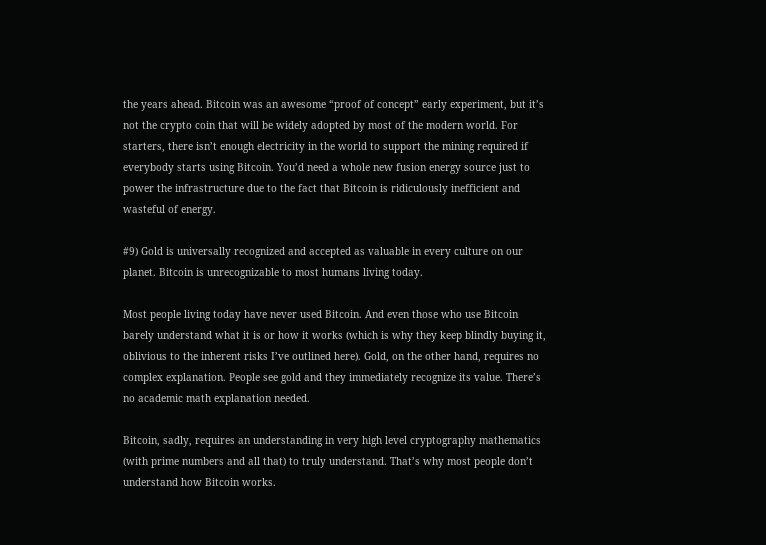the years ahead. Bitcoin was an awesome “proof of concept” early experiment, but it’s not the crypto coin that will be widely adopted by most of the modern world. For starters, there isn’t enough electricity in the world to support the mining required if everybody starts using Bitcoin. You’d need a whole new fusion energy source just to power the infrastructure due to the fact that Bitcoin is ridiculously inefficient and wasteful of energy.

#9) Gold is universally recognized and accepted as valuable in every culture on our planet. Bitcoin is unrecognizable to most humans living today.

Most people living today have never used Bitcoin. And even those who use Bitcoin barely understand what it is or how it works (which is why they keep blindly buying it, oblivious to the inherent risks I’ve outlined here). Gold, on the other hand, requires no complex explanation. People see gold and they immediately recognize its value. There’s no academic math explanation needed.

Bitcoin, sadly, requires an understanding in very high level cryptography mathematics (with prime numbers and all that) to truly understand. That’s why most people don’t understand how Bitcoin works.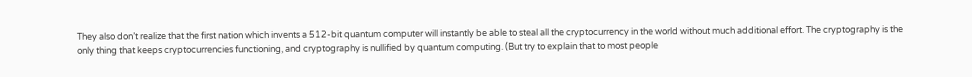They also don’t realize that the first nation which invents a 512-bit quantum computer will instantly be able to steal all the cryptocurrency in the world without much additional effort. The cryptography is the only thing that keeps cryptocurrencies functioning, and cryptography is nullified by quantum computing. (But try to explain that to most people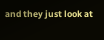and they just look at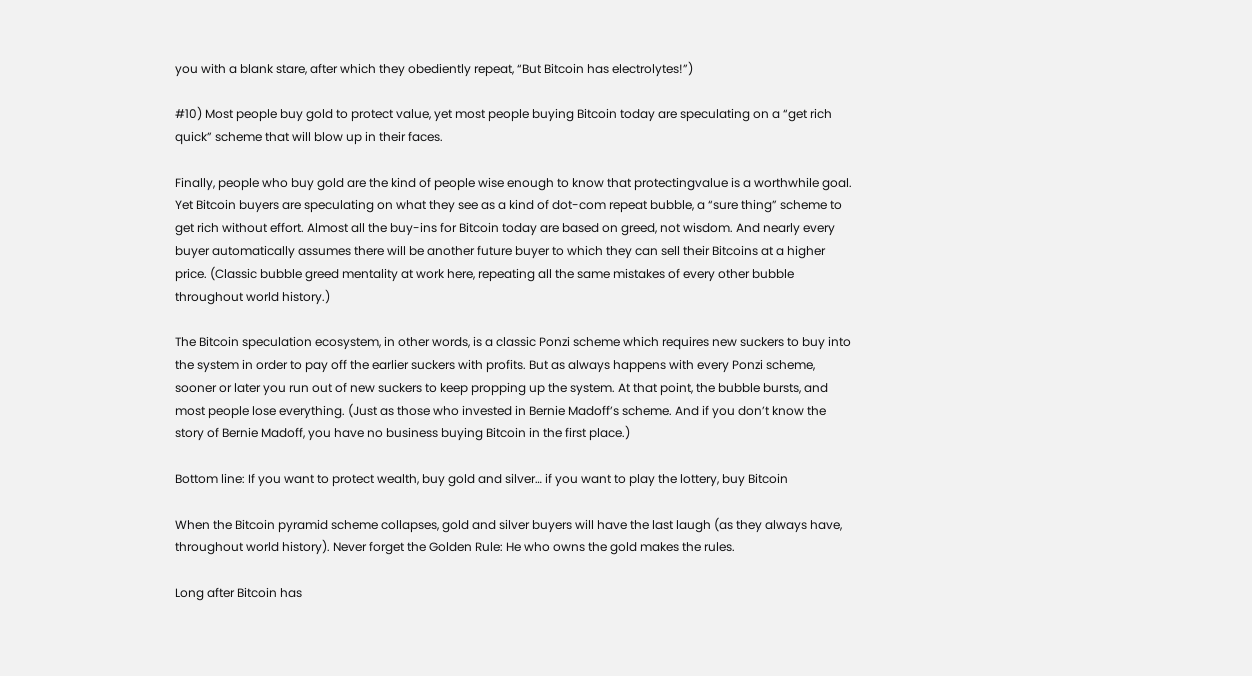you with a blank stare, after which they obediently repeat, “But Bitcoin has electrolytes!”)

#10) Most people buy gold to protect value, yet most people buying Bitcoin today are speculating on a “get rich quick” scheme that will blow up in their faces.

Finally, people who buy gold are the kind of people wise enough to know that protectingvalue is a worthwhile goal. Yet Bitcoin buyers are speculating on what they see as a kind of dot-com repeat bubble, a “sure thing” scheme to get rich without effort. Almost all the buy-ins for Bitcoin today are based on greed, not wisdom. And nearly every buyer automatically assumes there will be another future buyer to which they can sell their Bitcoins at a higher price. (Classic bubble greed mentality at work here, repeating all the same mistakes of every other bubble throughout world history.)

The Bitcoin speculation ecosystem, in other words, is a classic Ponzi scheme which requires new suckers to buy into the system in order to pay off the earlier suckers with profits. But as always happens with every Ponzi scheme, sooner or later you run out of new suckers to keep propping up the system. At that point, the bubble bursts, and most people lose everything. (Just as those who invested in Bernie Madoff’s scheme. And if you don’t know the story of Bernie Madoff, you have no business buying Bitcoin in the first place.)

Bottom line: If you want to protect wealth, buy gold and silver… if you want to play the lottery, buy Bitcoin

When the Bitcoin pyramid scheme collapses, gold and silver buyers will have the last laugh (as they always have, throughout world history). Never forget the Golden Rule: He who owns the gold makes the rules.

Long after Bitcoin has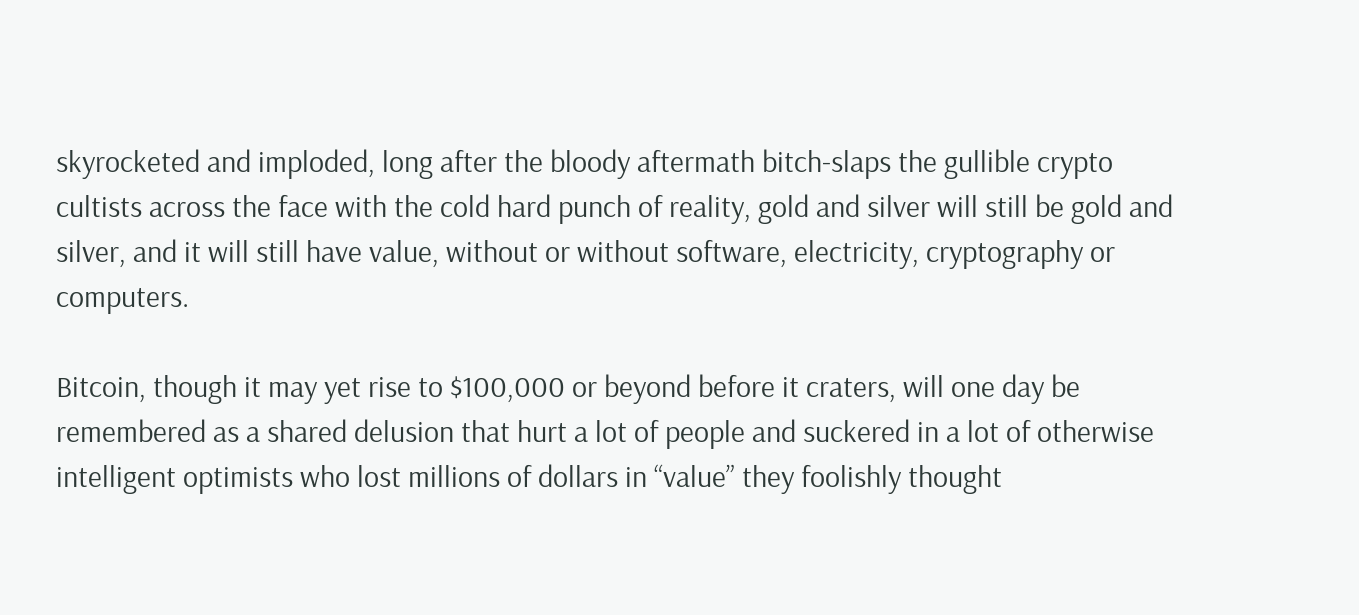skyrocketed and imploded, long after the bloody aftermath bitch-slaps the gullible crypto cultists across the face with the cold hard punch of reality, gold and silver will still be gold and silver, and it will still have value, without or without software, electricity, cryptography or computers.

Bitcoin, though it may yet rise to $100,000 or beyond before it craters, will one day be remembered as a shared delusion that hurt a lot of people and suckered in a lot of otherwise intelligent optimists who lost millions of dollars in “value” they foolishly thought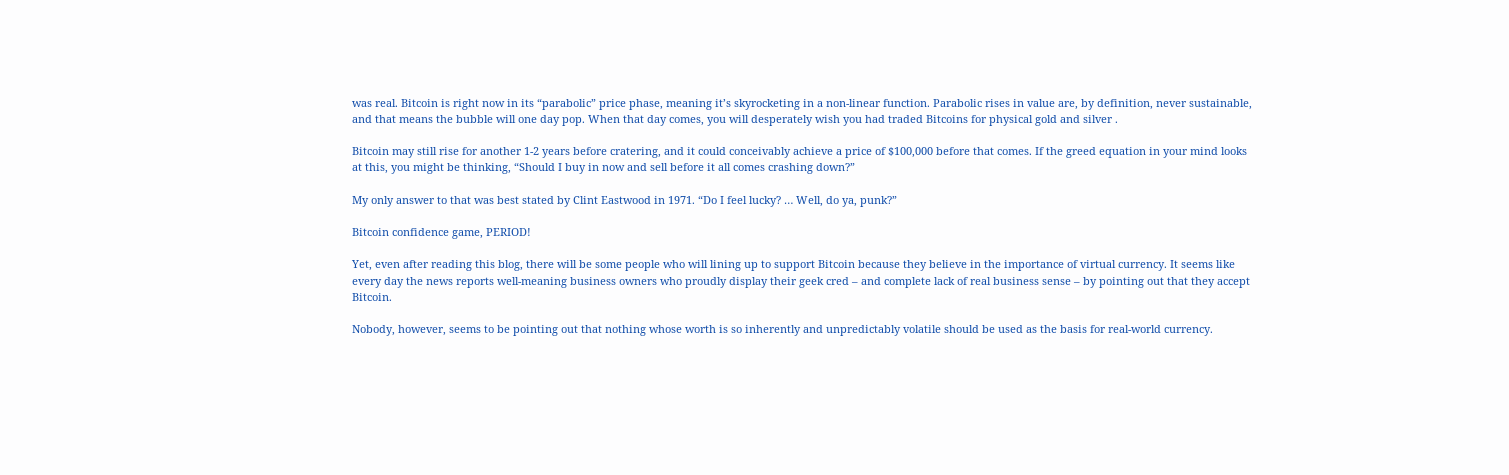was real. Bitcoin is right now in its “parabolic” price phase, meaning it’s skyrocketing in a non-linear function. Parabolic rises in value are, by definition, never sustainable, and that means the bubble will one day pop. When that day comes, you will desperately wish you had traded Bitcoins for physical gold and silver .

Bitcoin may still rise for another 1-2 years before cratering, and it could conceivably achieve a price of $100,000 before that comes. If the greed equation in your mind looks at this, you might be thinking, “Should I buy in now and sell before it all comes crashing down?”

My only answer to that was best stated by Clint Eastwood in 1971. “Do I feel lucky? … Well, do ya, punk?”

Bitcoin confidence game, PERIOD!

Yet, even after reading this blog, there will be some people who will lining up to support Bitcoin because they believe in the importance of virtual currency. It seems like every day the news reports well-meaning business owners who proudly display their geek cred – and complete lack of real business sense – by pointing out that they accept Bitcoin.

Nobody, however, seems to be pointing out that nothing whose worth is so inherently and unpredictably volatile should be used as the basis for real-world currency.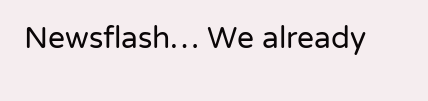Newsflash… We already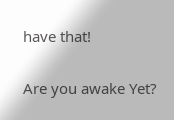have that!

Are you awake Yet?